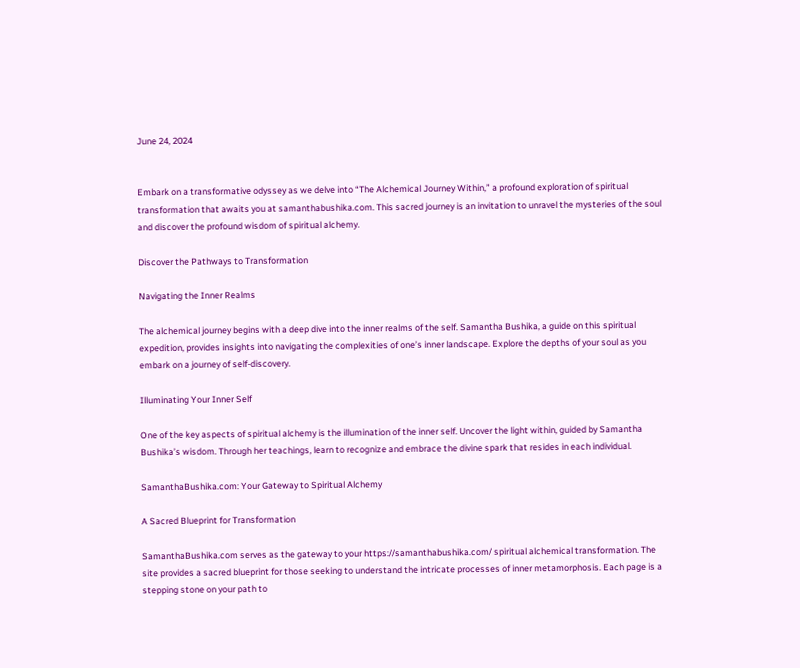June 24, 2024


Embark on a transformative odyssey as we delve into “The Alchemical Journey Within,” a profound exploration of spiritual transformation that awaits you at samanthabushika.com. This sacred journey is an invitation to unravel the mysteries of the soul and discover the profound wisdom of spiritual alchemy.

Discover the Pathways to Transformation

Navigating the Inner Realms

The alchemical journey begins with a deep dive into the inner realms of the self. Samantha Bushika, a guide on this spiritual expedition, provides insights into navigating the complexities of one’s inner landscape. Explore the depths of your soul as you embark on a journey of self-discovery.

Illuminating Your Inner Self

One of the key aspects of spiritual alchemy is the illumination of the inner self. Uncover the light within, guided by Samantha Bushika’s wisdom. Through her teachings, learn to recognize and embrace the divine spark that resides in each individual.

SamanthaBushika.com: Your Gateway to Spiritual Alchemy

A Sacred Blueprint for Transformation

SamanthaBushika.com serves as the gateway to your https://samanthabushika.com/ spiritual alchemical transformation. The site provides a sacred blueprint for those seeking to understand the intricate processes of inner metamorphosis. Each page is a stepping stone on your path to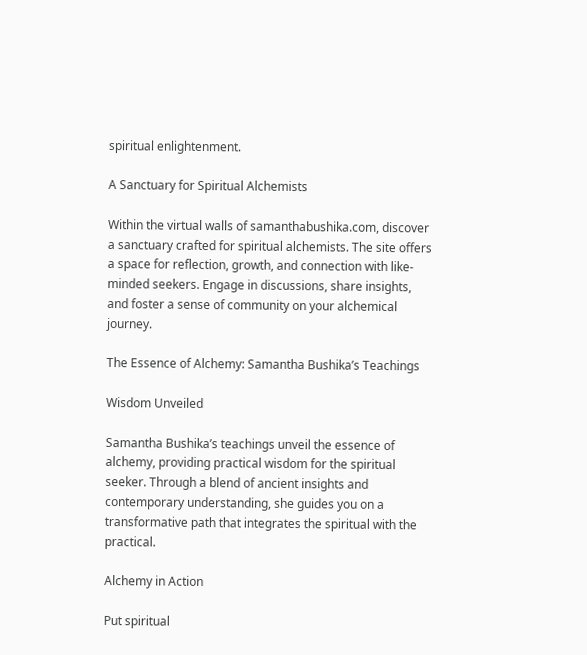spiritual enlightenment.

A Sanctuary for Spiritual Alchemists

Within the virtual walls of samanthabushika.com, discover a sanctuary crafted for spiritual alchemists. The site offers a space for reflection, growth, and connection with like-minded seekers. Engage in discussions, share insights, and foster a sense of community on your alchemical journey.

The Essence of Alchemy: Samantha Bushika’s Teachings

Wisdom Unveiled

Samantha Bushika’s teachings unveil the essence of alchemy, providing practical wisdom for the spiritual seeker. Through a blend of ancient insights and contemporary understanding, she guides you on a transformative path that integrates the spiritual with the practical.

Alchemy in Action

Put spiritual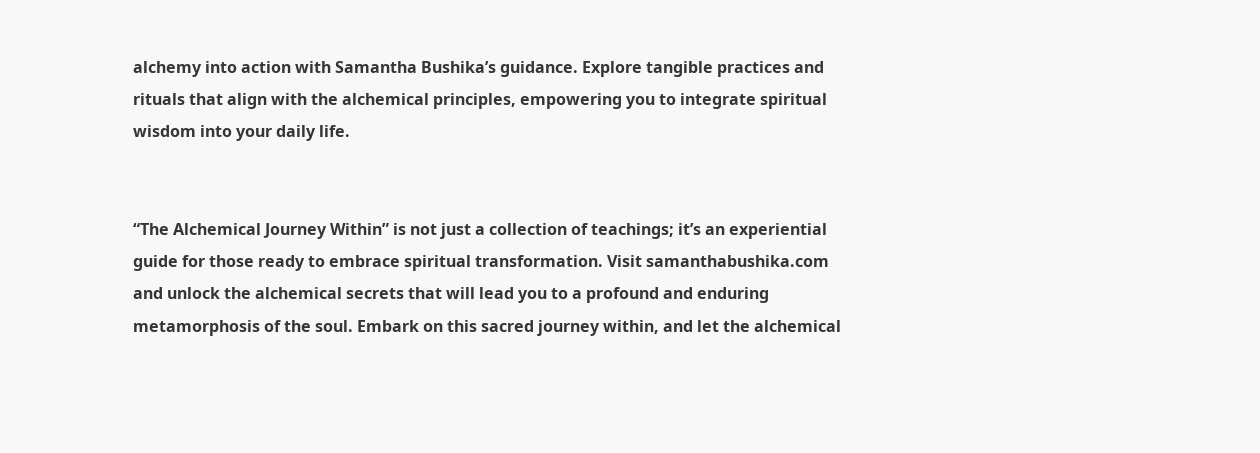alchemy into action with Samantha Bushika’s guidance. Explore tangible practices and rituals that align with the alchemical principles, empowering you to integrate spiritual wisdom into your daily life.


“The Alchemical Journey Within” is not just a collection of teachings; it’s an experiential guide for those ready to embrace spiritual transformation. Visit samanthabushika.com and unlock the alchemical secrets that will lead you to a profound and enduring metamorphosis of the soul. Embark on this sacred journey within, and let the alchemical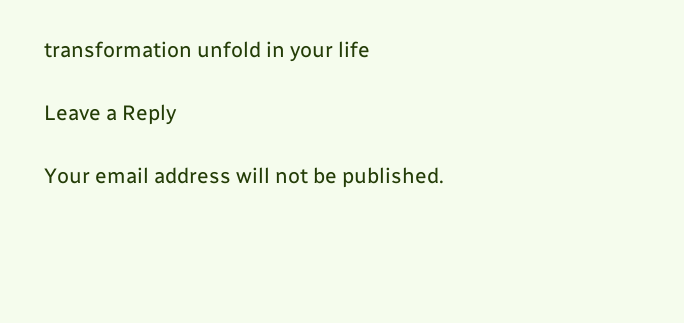transformation unfold in your life

Leave a Reply

Your email address will not be published.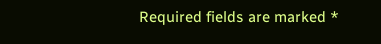Required fields are marked *